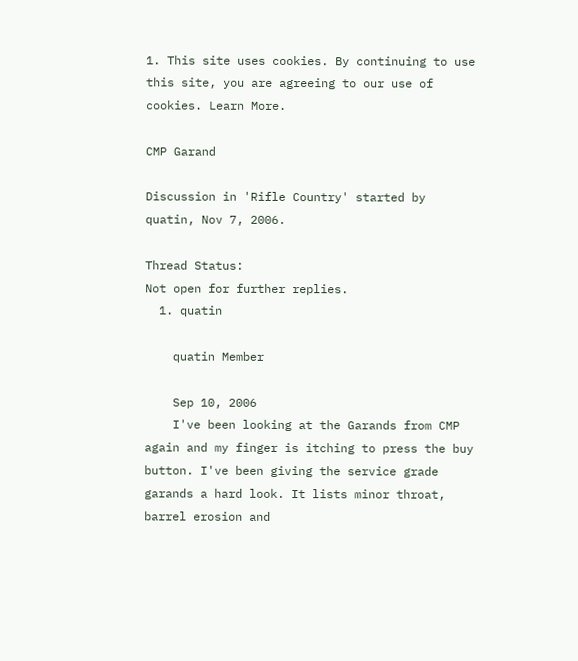1. This site uses cookies. By continuing to use this site, you are agreeing to our use of cookies. Learn More.

CMP Garand

Discussion in 'Rifle Country' started by quatin, Nov 7, 2006.

Thread Status:
Not open for further replies.
  1. quatin

    quatin Member

    Sep 10, 2006
    I've been looking at the Garands from CMP again and my finger is itching to press the buy button. I've been giving the service grade garands a hard look. It lists minor throat, barrel erosion and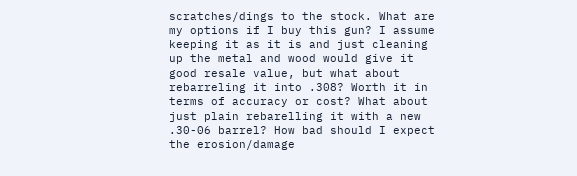scratches/dings to the stock. What are my options if I buy this gun? I assume keeping it as it is and just cleaning up the metal and wood would give it good resale value, but what about rebarreling it into .308? Worth it in terms of accuracy or cost? What about just plain rebarelling it with a new .30-06 barrel? How bad should I expect the erosion/damage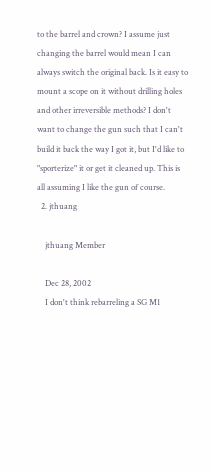to the barrel and crown? I assume just changing the barrel would mean I can always switch the original back. Is it easy to mount a scope on it without drilling holes and other irreversible methods? I don't want to change the gun such that I can't build it back the way I got it, but I'd like to "sporterize" it or get it cleaned up. This is all assuming I like the gun of course.
  2. jthuang

    jthuang Member

    Dec 28, 2002
    I don't think rebarreling a SG M1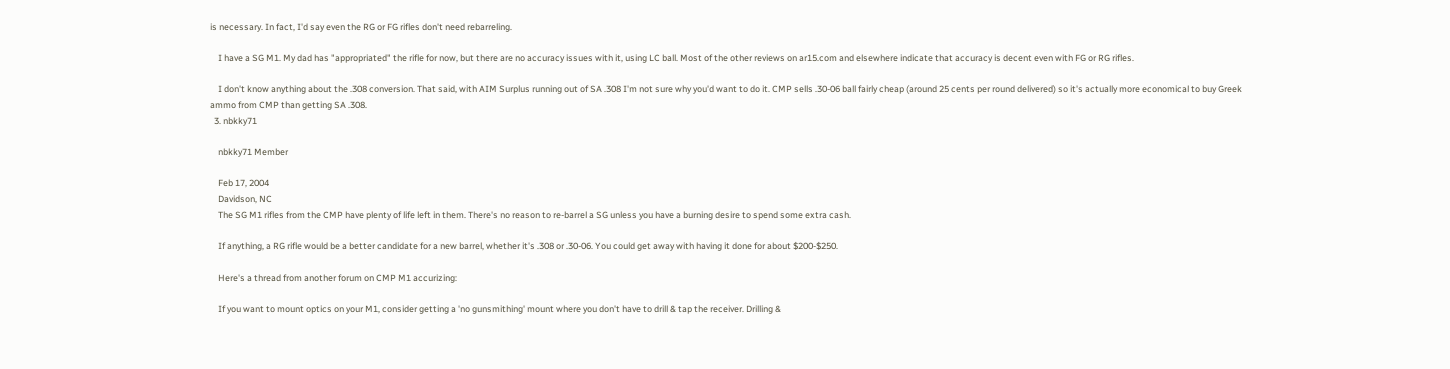is necessary. In fact, I'd say even the RG or FG rifles don't need rebarreling.

    I have a SG M1. My dad has "appropriated" the rifle for now, but there are no accuracy issues with it, using LC ball. Most of the other reviews on ar15.com and elsewhere indicate that accuracy is decent even with FG or RG rifles.

    I don't know anything about the .308 conversion. That said, with AIM Surplus running out of SA .308 I'm not sure why you'd want to do it. CMP sells .30-06 ball fairly cheap (around 25 cents per round delivered) so it's actually more economical to buy Greek ammo from CMP than getting SA .308.
  3. nbkky71

    nbkky71 Member

    Feb 17, 2004
    Davidson, NC
    The SG M1 rifles from the CMP have plenty of life left in them. There's no reason to re-barrel a SG unless you have a burning desire to spend some extra cash.

    If anything, a RG rifle would be a better candidate for a new barrel, whether it's .308 or .30-06. You could get away with having it done for about $200-$250.

    Here's a thread from another forum on CMP M1 accurizing:

    If you want to mount optics on your M1, consider getting a 'no gunsmithing' mount where you don't have to drill & tap the receiver. Drilling &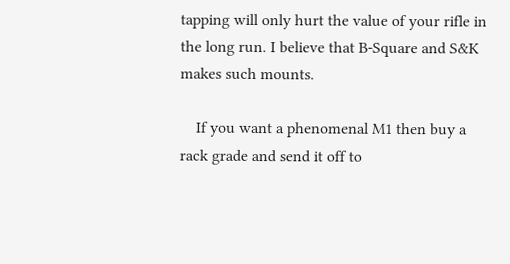tapping will only hurt the value of your rifle in the long run. I believe that B-Square and S&K makes such mounts.

    If you want a phenomenal M1 then buy a rack grade and send it off to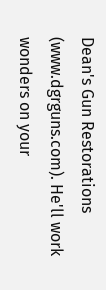Dean's Gun Restorations (www.dgrguns.com). He'll work wonders on your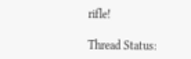rifle!

Thread Status: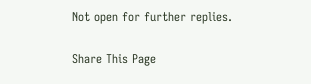Not open for further replies.

Share This Page